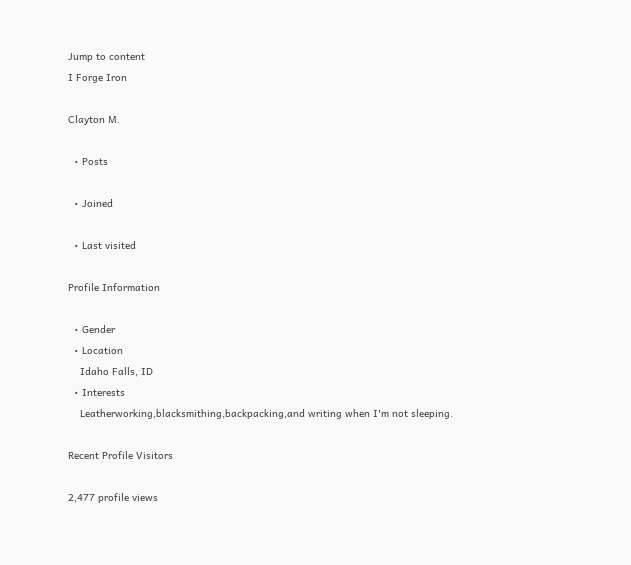Jump to content
I Forge Iron

Clayton M.

  • Posts

  • Joined

  • Last visited

Profile Information

  • Gender
  • Location
    Idaho Falls, ID
  • Interests
    Leatherworking,blacksmithing,backpacking,and writing when I'm not sleeping.

Recent Profile Visitors

2,477 profile views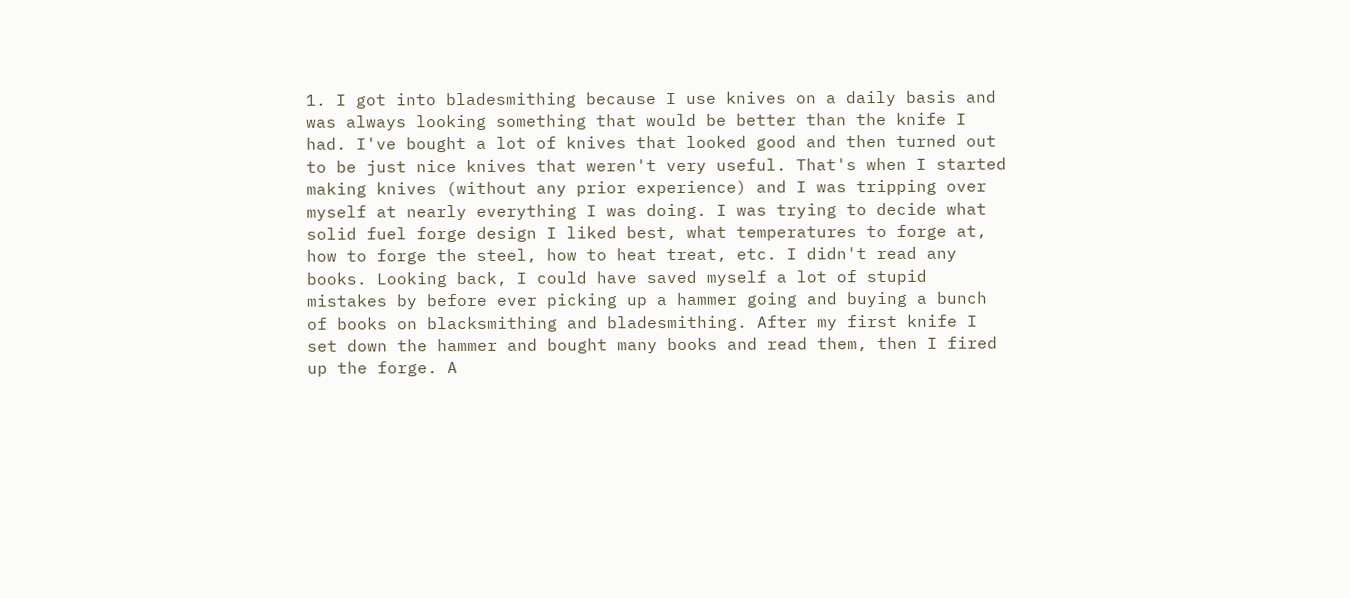1. I got into bladesmithing because I use knives on a daily basis and was always looking something that would be better than the knife I had. I've bought a lot of knives that looked good and then turned out to be just nice knives that weren't very useful. That's when I started making knives (without any prior experience) and I was tripping over myself at nearly everything I was doing. I was trying to decide what solid fuel forge design I liked best, what temperatures to forge at, how to forge the steel, how to heat treat, etc. I didn't read any books. Looking back, I could have saved myself a lot of stupid mistakes by before ever picking up a hammer going and buying a bunch of books on blacksmithing and bladesmithing. After my first knife I set down the hammer and bought many books and read them, then I fired up the forge. A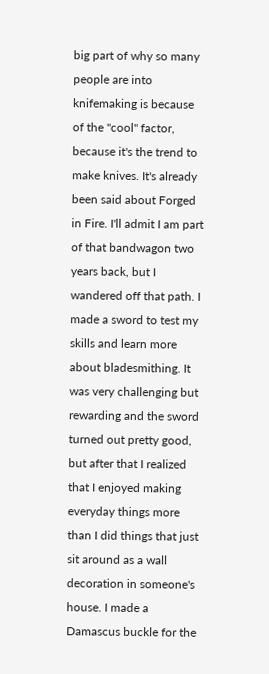big part of why so many people are into knifemaking is because of the "cool" factor, because it's the trend to make knives. It's already been said about Forged in Fire. I'll admit I am part of that bandwagon two years back, but I wandered off that path. I made a sword to test my skills and learn more about bladesmithing. It was very challenging but rewarding and the sword turned out pretty good, but after that I realized that I enjoyed making everyday things more than I did things that just sit around as a wall decoration in someone's house. I made a Damascus buckle for the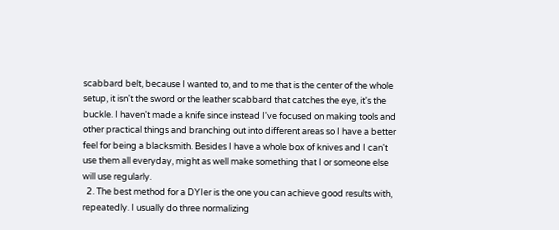scabbard belt, because I wanted to, and to me that is the center of the whole setup, it isn't the sword or the leather scabbard that catches the eye, it's the buckle. I haven't made a knife since instead I've focused on making tools and other practical things and branching out into different areas so I have a better feel for being a blacksmith. Besides I have a whole box of knives and I can't use them all everyday, might as well make something that I or someone else will use regularly.
  2. The best method for a DYIer is the one you can achieve good results with, repeatedly. I usually do three normalizing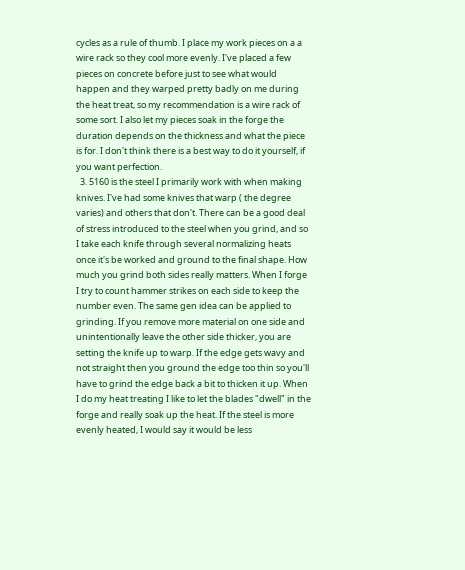cycles as a rule of thumb. I place my work pieces on a a wire rack so they cool more evenly. I've placed a few pieces on concrete before just to see what would happen and they warped pretty badly on me during the heat treat, so my recommendation is a wire rack of some sort. I also let my pieces soak in the forge the duration depends on the thickness and what the piece is for. I don't think there is a best way to do it yourself, if you want perfection.
  3. 5160 is the steel I primarily work with when making knives. I've had some knives that warp ( the degree varies) and others that don't. There can be a good deal of stress introduced to the steel when you grind, and so I take each knife through several normalizing heats once it's be worked and ground to the final shape. How much you grind both sides really matters. When I forge I try to count hammer strikes on each side to keep the number even. The same gen idea can be applied to grinding. If you remove more material on one side and unintentionally leave the other side thicker, you are setting the knife up to warp. If the edge gets wavy and not straight then you ground the edge too thin so you'll have to grind the edge back a bit to thicken it up. When I do my heat treating I like to let the blades "dwell" in the forge and really soak up the heat. If the steel is more evenly heated, I would say it would be less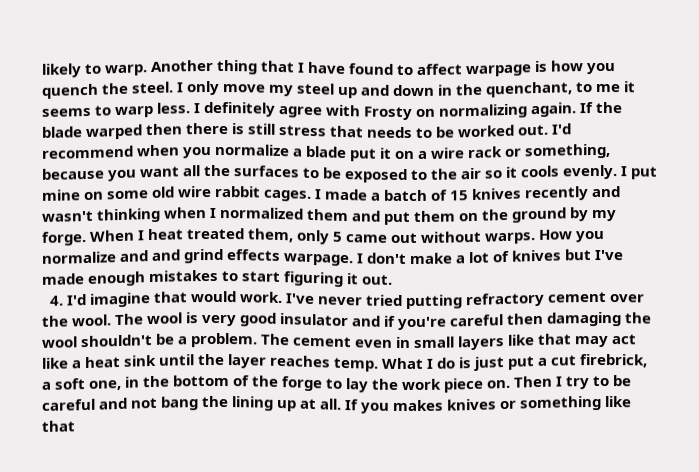likely to warp. Another thing that I have found to affect warpage is how you quench the steel. I only move my steel up and down in the quenchant, to me it seems to warp less. I definitely agree with Frosty on normalizing again. If the blade warped then there is still stress that needs to be worked out. I'd recommend when you normalize a blade put it on a wire rack or something, because you want all the surfaces to be exposed to the air so it cools evenly. I put mine on some old wire rabbit cages. I made a batch of 15 knives recently and wasn't thinking when I normalized them and put them on the ground by my forge. When I heat treated them, only 5 came out without warps. How you normalize and and grind effects warpage. I don't make a lot of knives but I've made enough mistakes to start figuring it out.
  4. I'd imagine that would work. I've never tried putting refractory cement over the wool. The wool is very good insulator and if you're careful then damaging the wool shouldn't be a problem. The cement even in small layers like that may act like a heat sink until the layer reaches temp. What I do is just put a cut firebrick, a soft one, in the bottom of the forge to lay the work piece on. Then I try to be careful and not bang the lining up at all. If you makes knives or something like that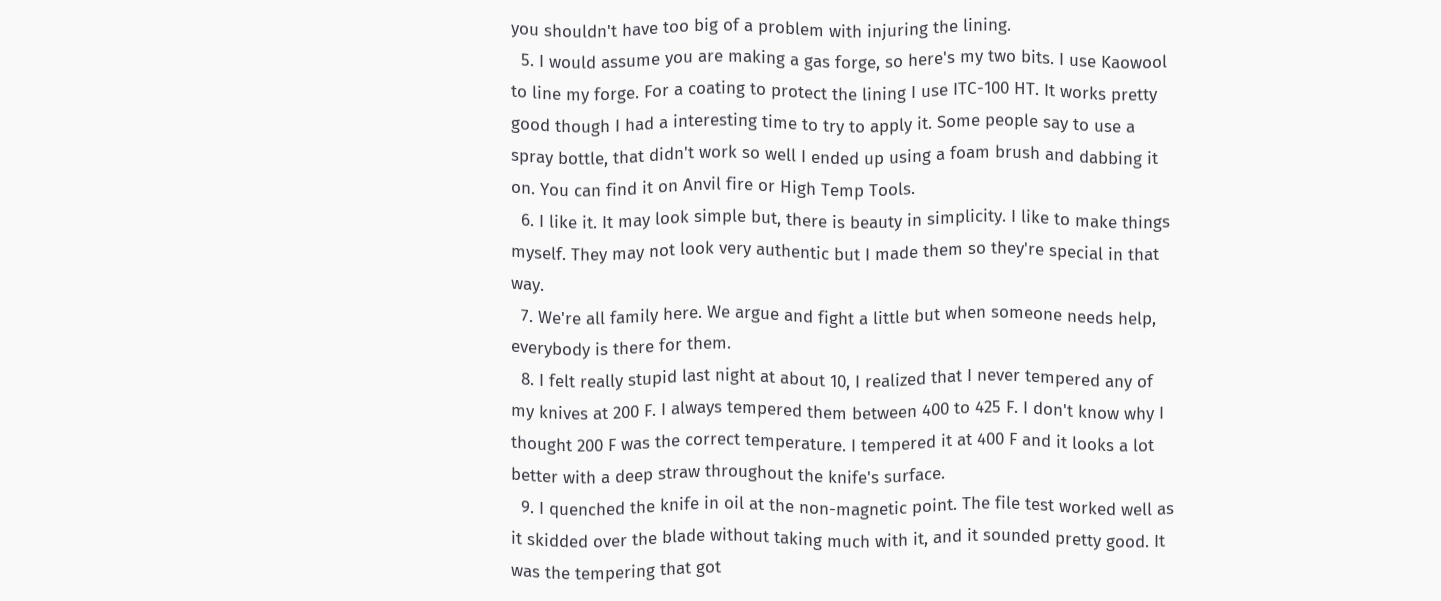you shouldn't have too big of a problem with injuring the lining.
  5. I would assume you are making a gas forge, so here's my two bits. I use Kaowool to line my forge. For a coating to protect the lining I use ITC-100 HT. It works pretty good though I had a interesting time to try to apply it. Some people say to use a spray bottle, that didn't work so well I ended up using a foam brush and dabbing it on. You can find it on Anvil fire or High Temp Tools.
  6. I like it. It may look simple but, there is beauty in simplicity. I like to make things myself. They may not look very authentic but I made them so they're special in that way.
  7. We're all family here. We argue and fight a little but when someone needs help, everybody is there for them.
  8. I felt really stupid last night at about 10, I realized that I never tempered any of my knives at 200 F. I always tempered them between 400 to 425 F. I don't know why I thought 200 F was the correct temperature. I tempered it at 400 F and it looks a lot better with a deep straw throughout the knife's surface.
  9. I quenched the knife in oil at the non-magnetic point. The file test worked well as it skidded over the blade without taking much with it, and it sounded pretty good. It was the tempering that got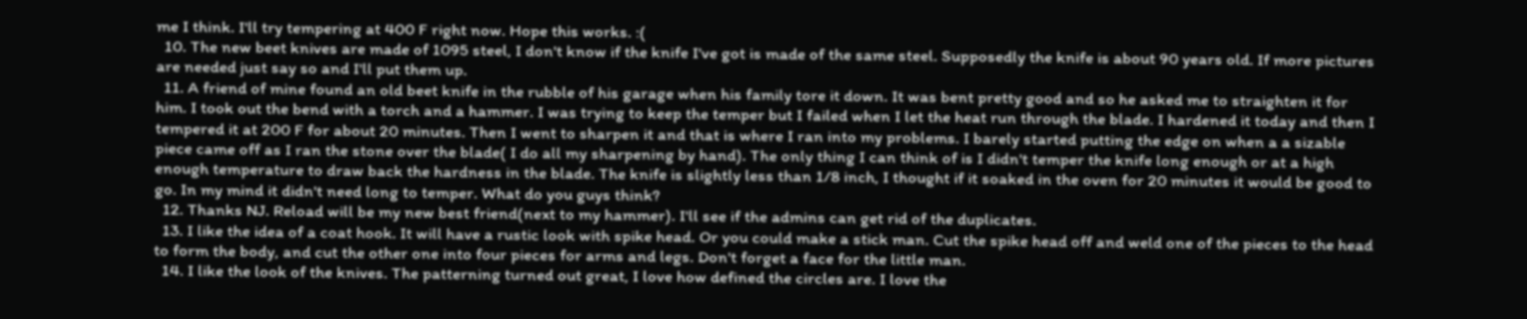me I think. I'll try tempering at 400 F right now. Hope this works. :(
  10. The new beet knives are made of 1095 steel, I don't know if the knife I've got is made of the same steel. Supposedly the knife is about 90 years old. If more pictures are needed just say so and I'll put them up.
  11. A friend of mine found an old beet knife in the rubble of his garage when his family tore it down. It was bent pretty good and so he asked me to straighten it for him. I took out the bend with a torch and a hammer. I was trying to keep the temper but I failed when I let the heat run through the blade. I hardened it today and then I tempered it at 200 F for about 20 minutes. Then I went to sharpen it and that is where I ran into my problems. I barely started putting the edge on when a a sizable piece came off as I ran the stone over the blade( I do all my sharpening by hand). The only thing I can think of is I didn't temper the knife long enough or at a high enough temperature to draw back the hardness in the blade. The knife is slightly less than 1/8 inch, I thought if it soaked in the oven for 20 minutes it would be good to go. In my mind it didn't need long to temper. What do you guys think?
  12. Thanks NJ. Reload will be my new best friend(next to my hammer). I'll see if the admins can get rid of the duplicates.
  13. I like the idea of a coat hook. It will have a rustic look with spike head. Or you could make a stick man. Cut the spike head off and weld one of the pieces to the head to form the body, and cut the other one into four pieces for arms and legs. Don't forget a face for the little man.
  14. I like the look of the knives. The patterning turned out great, I love how defined the circles are. I love the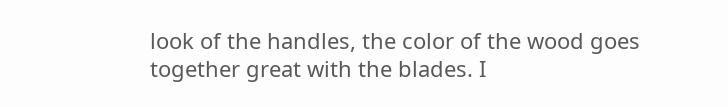look of the handles, the color of the wood goes together great with the blades. I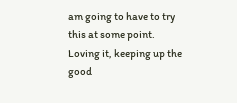am going to have to try this at some point. Loving it, keeping up the good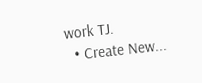work TJ.
  • Create New...